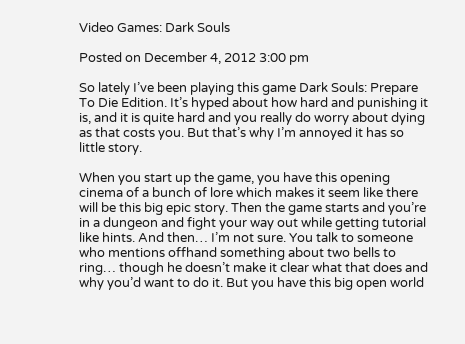Video Games: Dark Souls

Posted on December 4, 2012 3:00 pm

So lately I’ve been playing this game Dark Souls: Prepare To Die Edition. It’s hyped about how hard and punishing it is, and it is quite hard and you really do worry about dying as that costs you. But that’s why I’m annoyed it has so little story.

When you start up the game, you have this opening cinema of a bunch of lore which makes it seem like there will be this big epic story. Then the game starts and you’re in a dungeon and fight your way out while getting tutorial like hints. And then… I’m not sure. You talk to someone who mentions offhand something about two bells to ring… though he doesn’t make it clear what that does and why you’d want to do it. But you have this big open world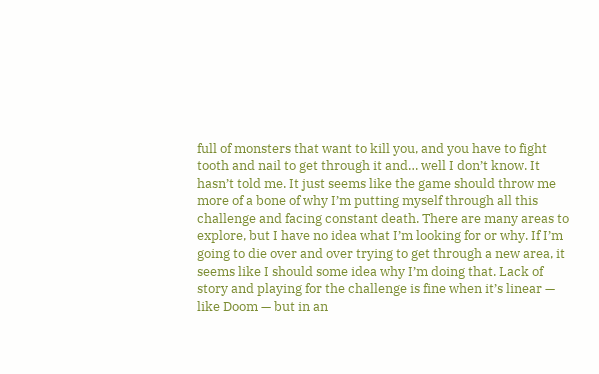full of monsters that want to kill you, and you have to fight tooth and nail to get through it and… well I don’t know. It hasn’t told me. It just seems like the game should throw me more of a bone of why I’m putting myself through all this challenge and facing constant death. There are many areas to explore, but I have no idea what I’m looking for or why. If I’m going to die over and over trying to get through a new area, it seems like I should some idea why I’m doing that. Lack of story and playing for the challenge is fine when it’s linear — like Doom — but in an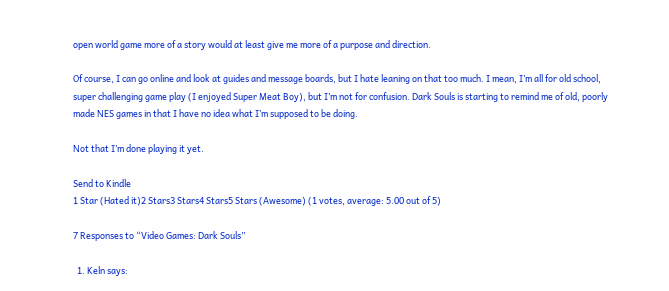open world game more of a story would at least give me more of a purpose and direction.

Of course, I can go online and look at guides and message boards, but I hate leaning on that too much. I mean, I’m all for old school, super challenging game play (I enjoyed Super Meat Boy), but I’m not for confusion. Dark Souls is starting to remind me of old, poorly made NES games in that I have no idea what I’m supposed to be doing.

Not that I’m done playing it yet.

Send to Kindle
1 Star (Hated it)2 Stars3 Stars4 Stars5 Stars (Awesome) (1 votes, average: 5.00 out of 5)

7 Responses to “Video Games: Dark Souls”

  1. Keln says: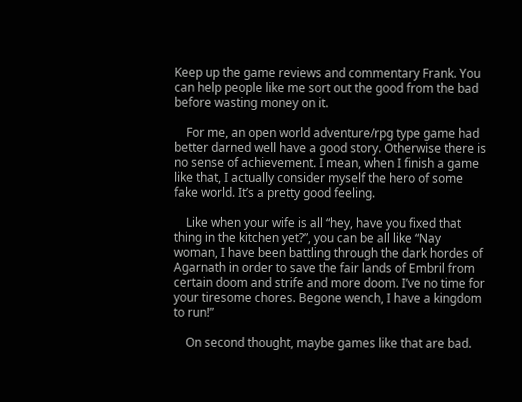Keep up the game reviews and commentary Frank. You can help people like me sort out the good from the bad before wasting money on it.

    For me, an open world adventure/rpg type game had better darned well have a good story. Otherwise there is no sense of achievement. I mean, when I finish a game like that, I actually consider myself the hero of some fake world. It’s a pretty good feeling.

    Like when your wife is all “hey, have you fixed that thing in the kitchen yet?”, you can be all like “Nay woman, I have been battling through the dark hordes of Agarnath in order to save the fair lands of Embril from certain doom and strife and more doom. I’ve no time for your tiresome chores. Begone wench, I have a kingdom to run!”

    On second thought, maybe games like that are bad.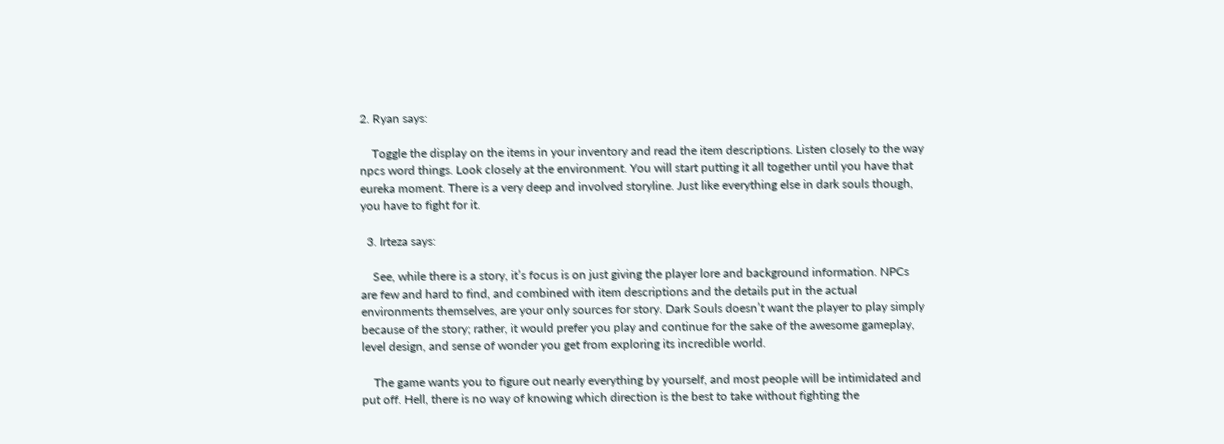2. Ryan says:

    Toggle the display on the items in your inventory and read the item descriptions. Listen closely to the way npcs word things. Look closely at the environment. You will start putting it all together until you have that eureka moment. There is a very deep and involved storyline. Just like everything else in dark souls though, you have to fight for it.

  3. Irteza says:

    See, while there is a story, it’s focus is on just giving the player lore and background information. NPCs are few and hard to find, and combined with item descriptions and the details put in the actual environments themselves, are your only sources for story. Dark Souls doesn’t want the player to play simply because of the story; rather, it would prefer you play and continue for the sake of the awesome gameplay, level design, and sense of wonder you get from exploring its incredible world.

    The game wants you to figure out nearly everything by yourself, and most people will be intimidated and put off. Hell, there is no way of knowing which direction is the best to take without fighting the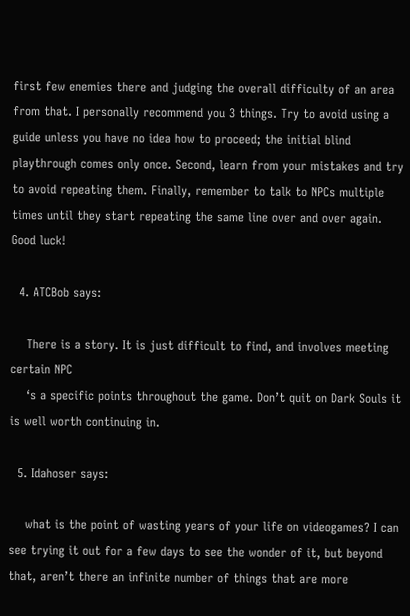first few enemies there and judging the overall difficulty of an area from that. I personally recommend you 3 things. Try to avoid using a guide unless you have no idea how to proceed; the initial blind playthrough comes only once. Second, learn from your mistakes and try to avoid repeating them. Finally, remember to talk to NPCs multiple times until they start repeating the same line over and over again. Good luck!

  4. ATCBob says:

    There is a story. It is just difficult to find, and involves meeting certain NPC
    ‘s a specific points throughout the game. Don’t quit on Dark Souls it is well worth continuing in.

  5. Idahoser says:

    what is the point of wasting years of your life on videogames? I can see trying it out for a few days to see the wonder of it, but beyond that, aren’t there an infinite number of things that are more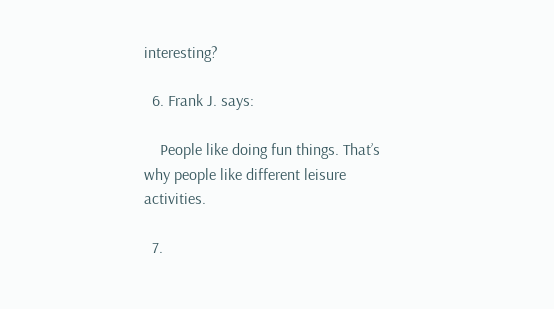interesting?

  6. Frank J. says:

    People like doing fun things. That’s why people like different leisure activities.

  7.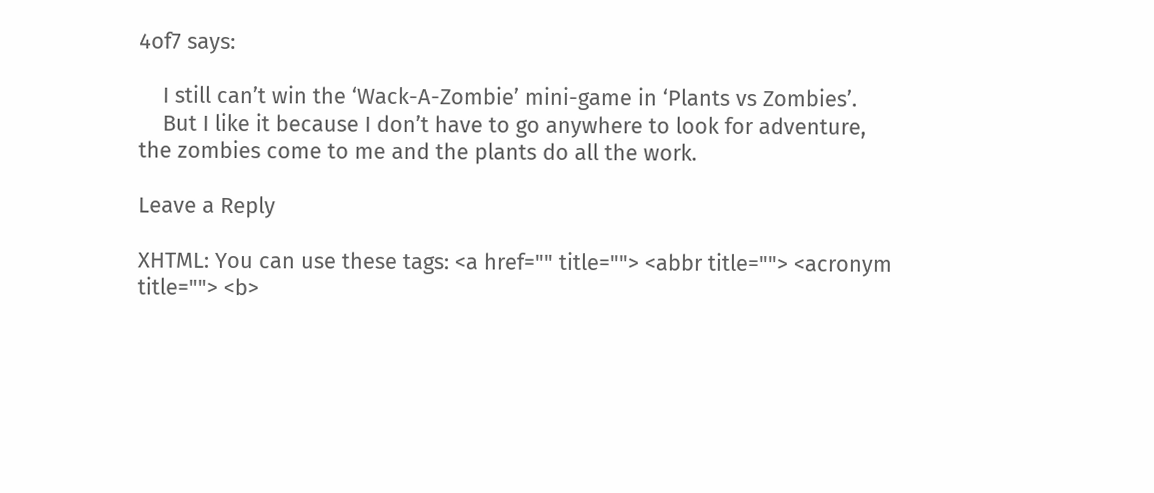4of7 says:

    I still can’t win the ‘Wack-A-Zombie’ mini-game in ‘Plants vs Zombies’.
    But I like it because I don’t have to go anywhere to look for adventure, the zombies come to me and the plants do all the work.

Leave a Reply

XHTML: You can use these tags: <a href="" title=""> <abbr title=""> <acronym title=""> <b>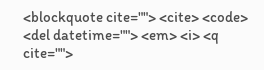<blockquote cite=""> <cite> <code> <del datetime=""> <em> <i> <q cite="">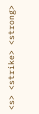<s> <strike> <strong>